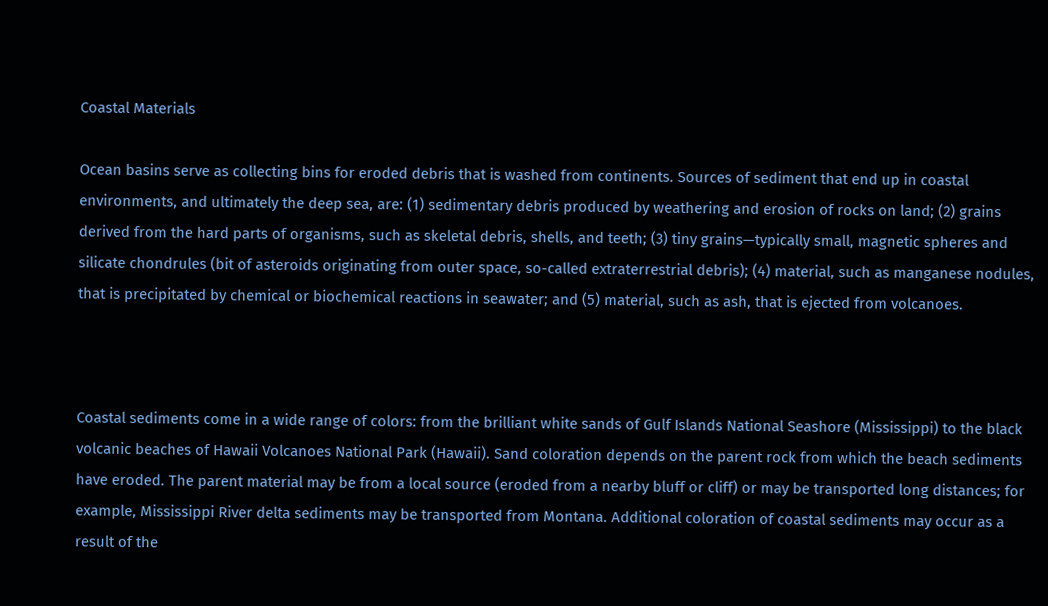Coastal Materials

Ocean basins serve as collecting bins for eroded debris that is washed from continents. Sources of sediment that end up in coastal environments, and ultimately the deep sea, are: (1) sedimentary debris produced by weathering and erosion of rocks on land; (2) grains derived from the hard parts of organisms, such as skeletal debris, shells, and teeth; (3) tiny grains—typically small, magnetic spheres and silicate chondrules (bit of asteroids originating from outer space, so-called extraterrestrial debris); (4) material, such as manganese nodules, that is precipitated by chemical or biochemical reactions in seawater; and (5) material, such as ash, that is ejected from volcanoes.



Coastal sediments come in a wide range of colors: from the brilliant white sands of Gulf Islands National Seashore (Mississippi) to the black volcanic beaches of Hawaii Volcanoes National Park (Hawaii). Sand coloration depends on the parent rock from which the beach sediments have eroded. The parent material may be from a local source (eroded from a nearby bluff or cliff) or may be transported long distances; for example, Mississippi River delta sediments may be transported from Montana. Additional coloration of coastal sediments may occur as a result of the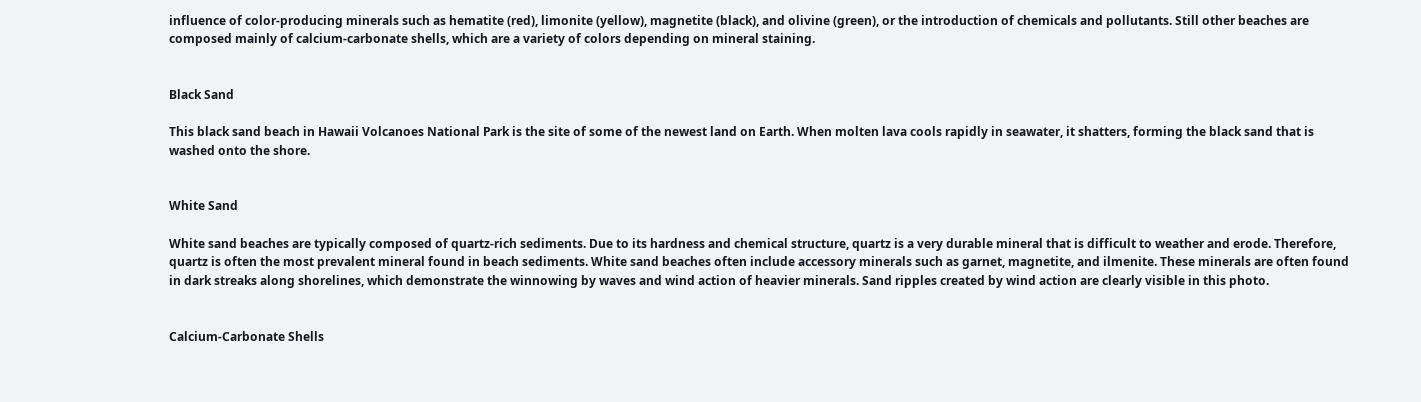influence of color-producing minerals such as hematite (red), limonite (yellow), magnetite (black), and olivine (green), or the introduction of chemicals and pollutants. Still other beaches are composed mainly of calcium-carbonate shells, which are a variety of colors depending on mineral staining.


Black Sand

This black sand beach in Hawaii Volcanoes National Park is the site of some of the newest land on Earth. When molten lava cools rapidly in seawater, it shatters, forming the black sand that is washed onto the shore.


White Sand

White sand beaches are typically composed of quartz-rich sediments. Due to its hardness and chemical structure, quartz is a very durable mineral that is difficult to weather and erode. Therefore, quartz is often the most prevalent mineral found in beach sediments. White sand beaches often include accessory minerals such as garnet, magnetite, and ilmenite. These minerals are often found in dark streaks along shorelines, which demonstrate the winnowing by waves and wind action of heavier minerals. Sand ripples created by wind action are clearly visible in this photo.


Calcium-Carbonate Shells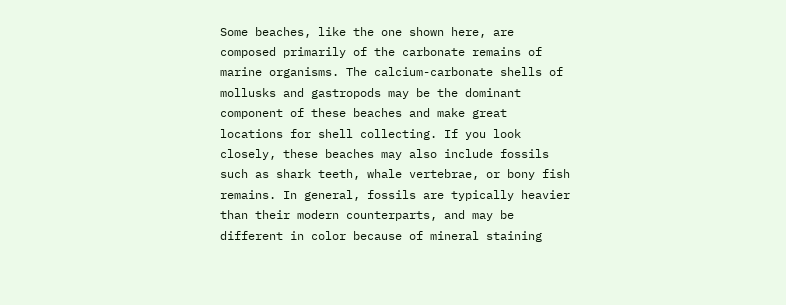Some beaches, like the one shown here, are composed primarily of the carbonate remains of marine organisms. The calcium-carbonate shells of mollusks and gastropods may be the dominant component of these beaches and make great locations for shell collecting. If you look closely, these beaches may also include fossils such as shark teeth, whale vertebrae, or bony fish remains. In general, fossils are typically heavier than their modern counterparts, and may be different in color because of mineral staining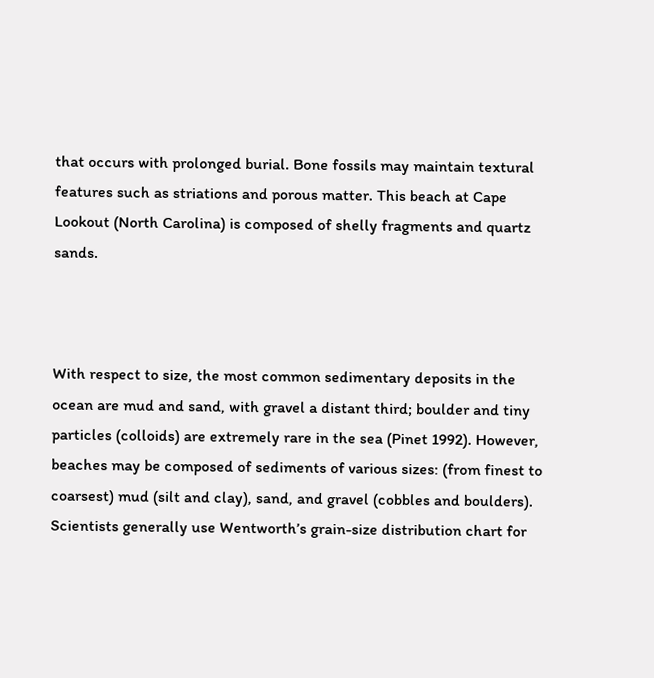that occurs with prolonged burial. Bone fossils may maintain textural features such as striations and porous matter. This beach at Cape Lookout (North Carolina) is composed of shelly fragments and quartz sands.



With respect to size, the most common sedimentary deposits in the ocean are mud and sand, with gravel a distant third; boulder and tiny particles (colloids) are extremely rare in the sea (Pinet 1992). However, beaches may be composed of sediments of various sizes: (from finest to coarsest) mud (silt and clay), sand, and gravel (cobbles and boulders). Scientists generally use Wentworth’s grain-size distribution chart for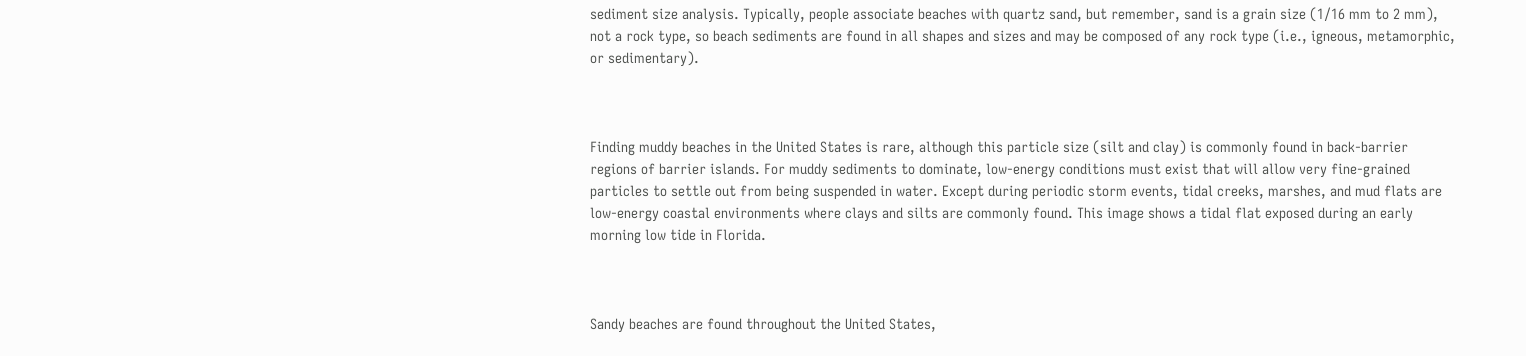sediment size analysis. Typically, people associate beaches with quartz sand, but remember, sand is a grain size (1/16 mm to 2 mm), not a rock type, so beach sediments are found in all shapes and sizes and may be composed of any rock type (i.e., igneous, metamorphic, or sedimentary).



Finding muddy beaches in the United States is rare, although this particle size (silt and clay) is commonly found in back-barrier regions of barrier islands. For muddy sediments to dominate, low-energy conditions must exist that will allow very fine-grained particles to settle out from being suspended in water. Except during periodic storm events, tidal creeks, marshes, and mud flats are low-energy coastal environments where clays and silts are commonly found. This image shows a tidal flat exposed during an early morning low tide in Florida.



Sandy beaches are found throughout the United States,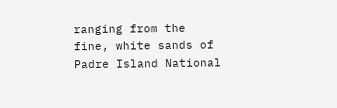ranging from the fine, white sands of Padre Island National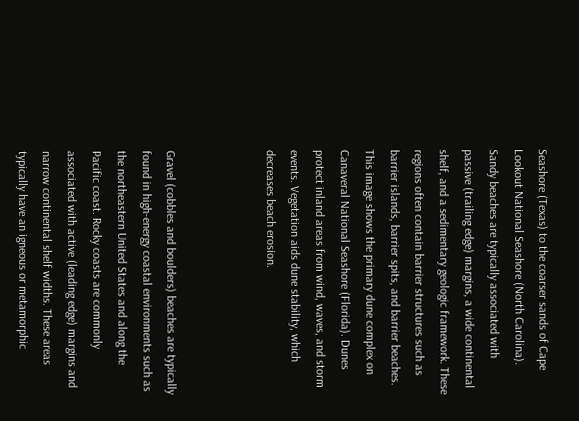Seashore (Texas) to the coarser sands of Cape Lookout National Seashore (North Carolina). Sandy beaches are typically associated with passive (trailing edge) margins, a wide continental shelf, and a sedimentary geologic framework. These regions often contain barrier structures such as barrier islands, barrier spits, and barrier beaches. This image shows the primary dune complex on Canaveral National Seashore (Florida). Dunes protect inland areas from wind, waves, and storm events. Vegetation aids dune stability, which decreases beach erosion.



Gravel (cobbles and boulders) beaches are typically found in high-energy coastal environments such as the northeastern United States and along the Pacific coast. Rocky coasts are commonly associated with active (leading edge) margins and narrow continental shelf widths. These areas typically have an igneous or metamorphic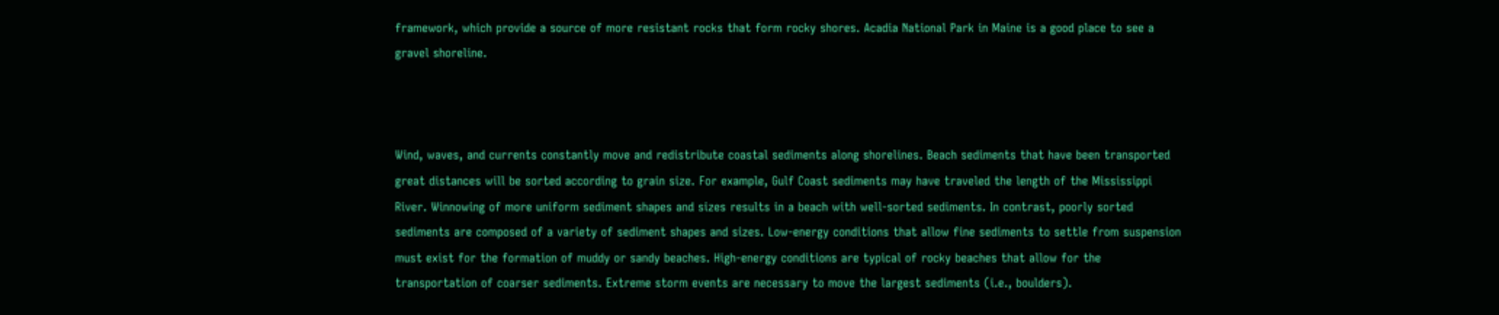framework, which provide a source of more resistant rocks that form rocky shores. Acadia National Park in Maine is a good place to see a gravel shoreline.



Wind, waves, and currents constantly move and redistribute coastal sediments along shorelines. Beach sediments that have been transported great distances will be sorted according to grain size. For example, Gulf Coast sediments may have traveled the length of the Mississippi River. Winnowing of more uniform sediment shapes and sizes results in a beach with well-sorted sediments. In contrast, poorly sorted sediments are composed of a variety of sediment shapes and sizes. Low-energy conditions that allow fine sediments to settle from suspension must exist for the formation of muddy or sandy beaches. High-energy conditions are typical of rocky beaches that allow for the transportation of coarser sediments. Extreme storm events are necessary to move the largest sediments (i.e., boulders).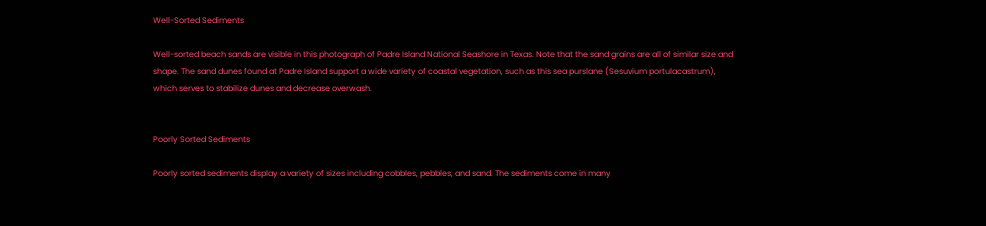Well-Sorted Sediments

Well-sorted beach sands are visible in this photograph of Padre Island National Seashore in Texas. Note that the sand grains are all of similar size and shape. The sand dunes found at Padre Island support a wide variety of coastal vegetation, such as this sea purslane (Sesuvium portulacastrum), which serves to stabilize dunes and decrease overwash.


Poorly Sorted Sediments

Poorly sorted sediments display a variety of sizes including cobbles, pebbles, and sand. The sediments come in many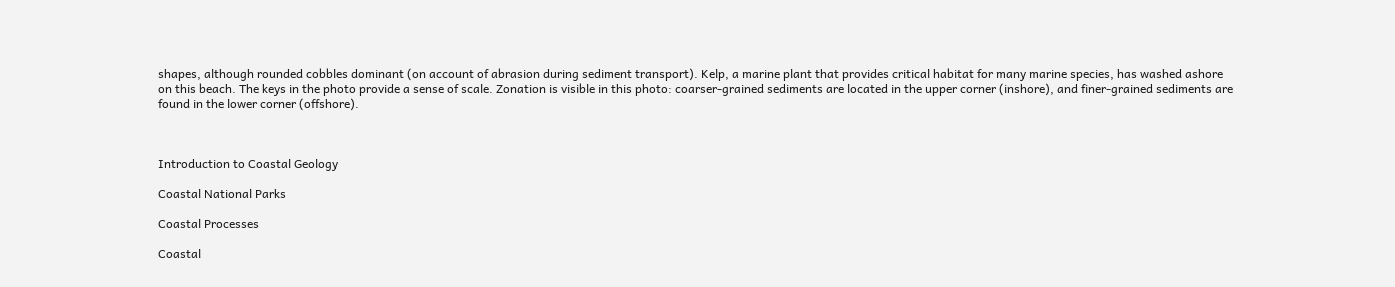shapes, although rounded cobbles dominant (on account of abrasion during sediment transport). Kelp, a marine plant that provides critical habitat for many marine species, has washed ashore on this beach. The keys in the photo provide a sense of scale. Zonation is visible in this photo: coarser-grained sediments are located in the upper corner (inshore), and finer-grained sediments are found in the lower corner (offshore).



Introduction to Coastal Geology

Coastal National Parks

Coastal Processes

Coastal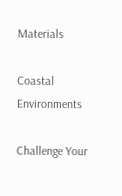Materials

Coastal Environments

Challenge Your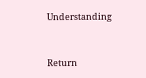Understanding


Return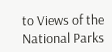to Views of the National Parks